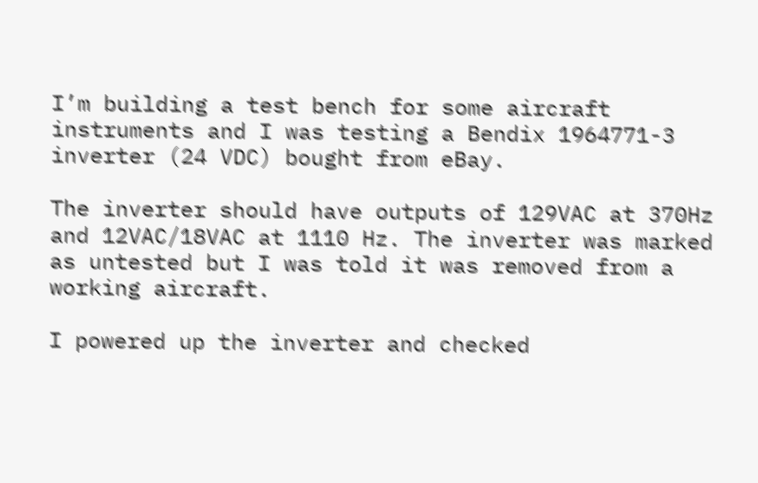I’m building a test bench for some aircraft instruments and I was testing a Bendix 1964771-3 inverter (24 VDC) bought from eBay.

The inverter should have outputs of 129VAC at 370Hz and 12VAC/18VAC at 1110 Hz. The inverter was marked as untested but I was told it was removed from a working aircraft.

I powered up the inverter and checked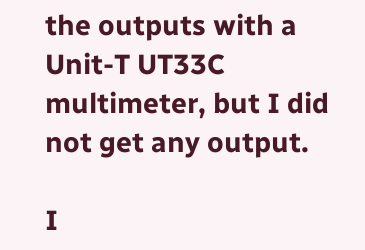the outputs with a Unit-T UT33C multimeter, but I did not get any output.

I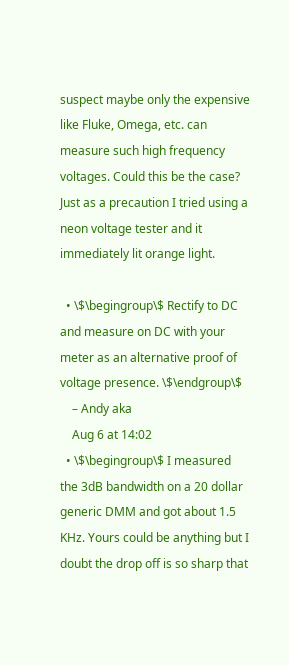suspect maybe only the expensive like Fluke, Omega, etc. can measure such high frequency voltages. Could this be the case? Just as a precaution I tried using a neon voltage tester and it immediately lit orange light.

  • \$\begingroup\$ Rectify to DC and measure on DC with your meter as an alternative proof of voltage presence. \$\endgroup\$
    – Andy aka
    Aug 6 at 14:02
  • \$\begingroup\$ I measured the 3dB bandwidth on a 20 dollar generic DMM and got about 1.5 KHz. Yours could be anything but I doubt the drop off is so sharp that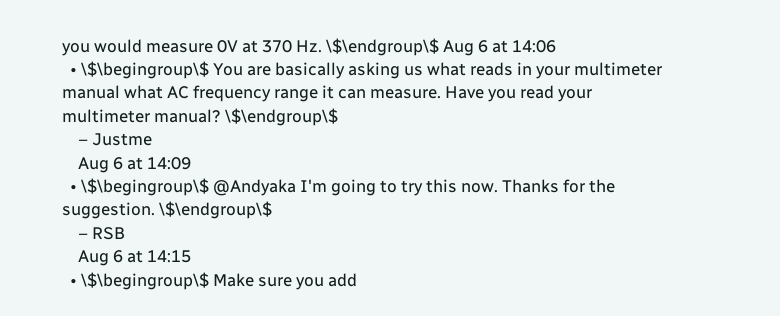you would measure 0V at 370 Hz. \$\endgroup\$ Aug 6 at 14:06
  • \$\begingroup\$ You are basically asking us what reads in your multimeter manual what AC frequency range it can measure. Have you read your multimeter manual? \$\endgroup\$
    – Justme
    Aug 6 at 14:09
  • \$\begingroup\$ @Andyaka I'm going to try this now. Thanks for the suggestion. \$\endgroup\$
    – RSB
    Aug 6 at 14:15
  • \$\begingroup\$ Make sure you add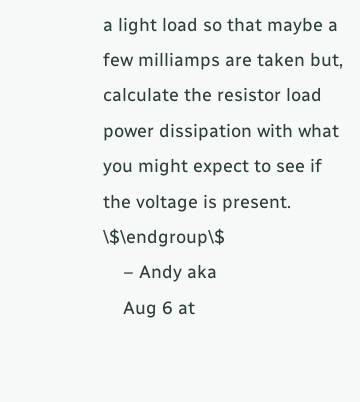a light load so that maybe a few milliamps are taken but, calculate the resistor load power dissipation with what you might expect to see if the voltage is present. \$\endgroup\$
    – Andy aka
    Aug 6 at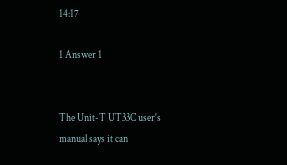14:17

1 Answer 1


The Unit-T UT33C user's manual says it can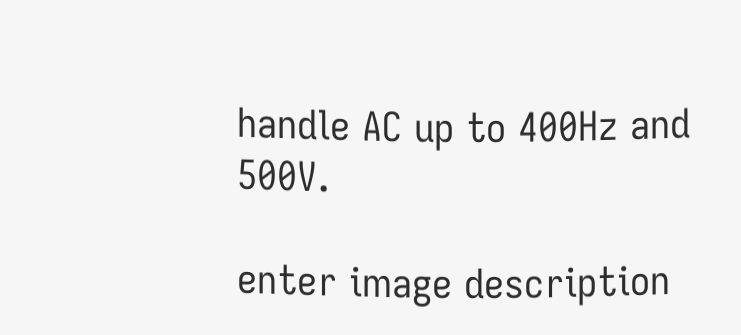handle AC up to 400Hz and 500V.

enter image description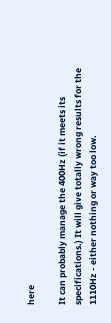here

It can probably manage the 400Hz (if it meets its specifications.) It will give totally wrong results for the 1110Hz - either nothing or way too low.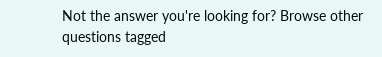Not the answer you're looking for? Browse other questions tagged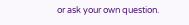or ask your own question.